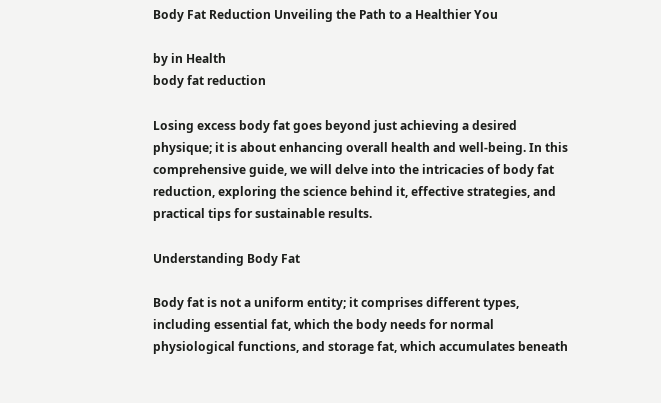Body Fat Reduction Unveiling the Path to a Healthier You

by in Health
body fat reduction

Losing excess body fat goes beyond just achieving a desired physique; it is about enhancing overall health and well-being. In this comprehensive guide, we will delve into the intricacies of body fat reduction, exploring the science behind it, effective strategies, and practical tips for sustainable results.

Understanding Body Fat

Body fat is not a uniform entity; it comprises different types, including essential fat, which the body needs for normal physiological functions, and storage fat, which accumulates beneath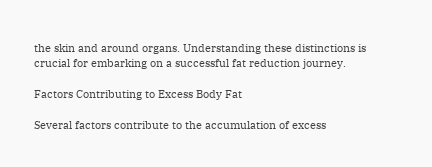the skin and around organs. Understanding these distinctions is crucial for embarking on a successful fat reduction journey.

Factors Contributing to Excess Body Fat

Several factors contribute to the accumulation of excess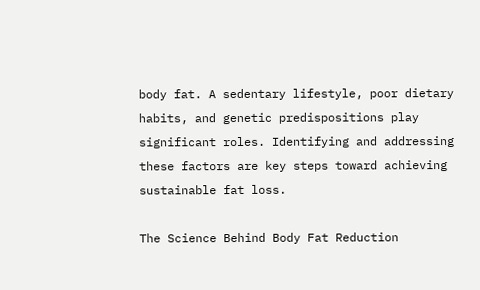body fat. A sedentary lifestyle, poor dietary habits, and genetic predispositions play significant roles. Identifying and addressing these factors are key steps toward achieving sustainable fat loss.

The Science Behind Body Fat Reduction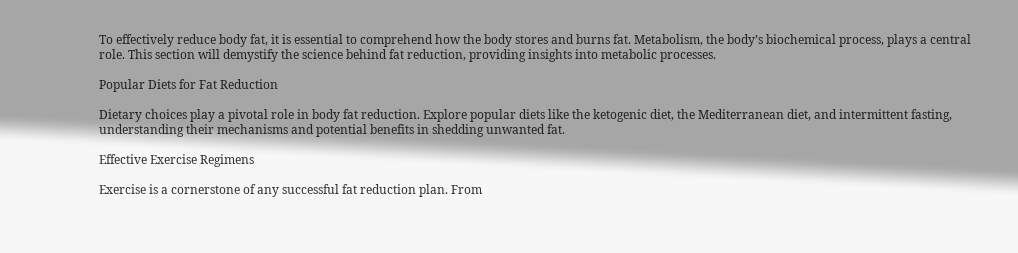To effectively reduce body fat, it is essential to comprehend how the body stores and burns fat. Metabolism, the body’s biochemical process, plays a central role. This section will demystify the science behind fat reduction, providing insights into metabolic processes.

Popular Diets for Fat Reduction

Dietary choices play a pivotal role in body fat reduction. Explore popular diets like the ketogenic diet, the Mediterranean diet, and intermittent fasting, understanding their mechanisms and potential benefits in shedding unwanted fat.

Effective Exercise Regimens

Exercise is a cornerstone of any successful fat reduction plan. From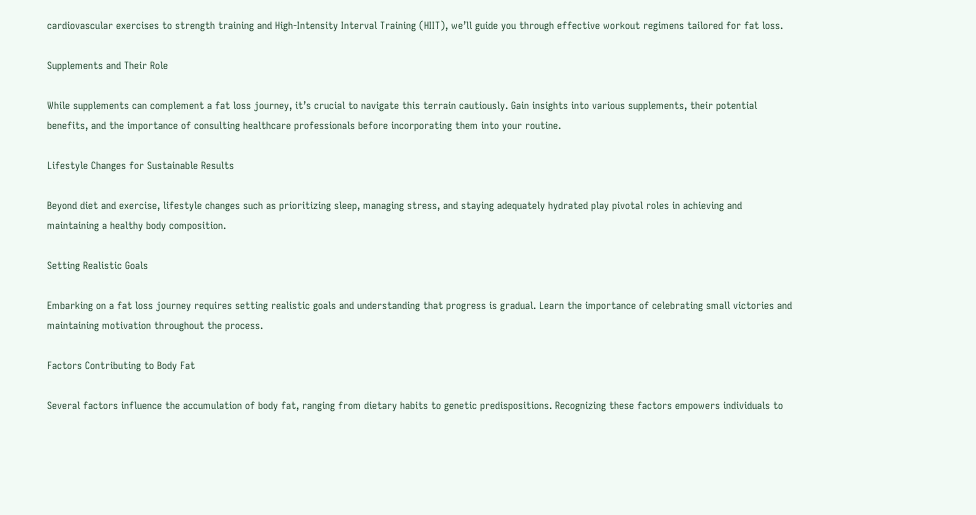cardiovascular exercises to strength training and High-Intensity Interval Training (HIIT), we’ll guide you through effective workout regimens tailored for fat loss.

Supplements and Their Role

While supplements can complement a fat loss journey, it’s crucial to navigate this terrain cautiously. Gain insights into various supplements, their potential benefits, and the importance of consulting healthcare professionals before incorporating them into your routine.

Lifestyle Changes for Sustainable Results

Beyond diet and exercise, lifestyle changes such as prioritizing sleep, managing stress, and staying adequately hydrated play pivotal roles in achieving and maintaining a healthy body composition.

Setting Realistic Goals

Embarking on a fat loss journey requires setting realistic goals and understanding that progress is gradual. Learn the importance of celebrating small victories and maintaining motivation throughout the process.

Factors Contributing to Body Fat

Several factors influence the accumulation of body fat, ranging from dietary habits to genetic predispositions. Recognizing these factors empowers individuals to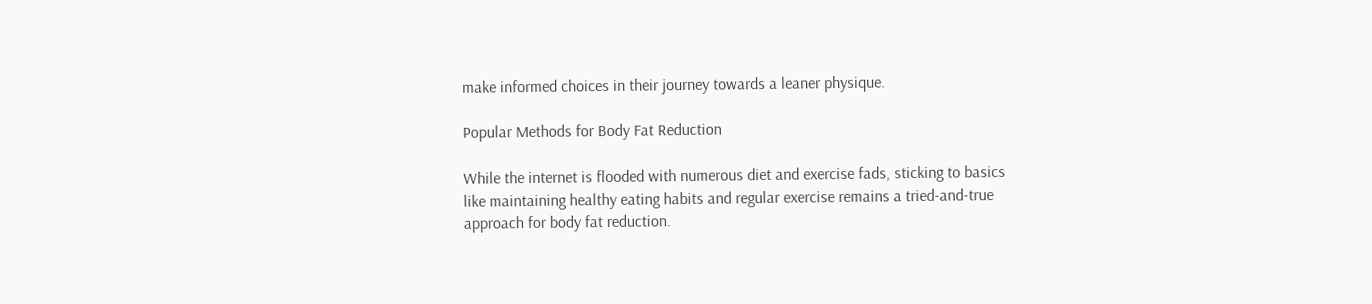make informed choices in their journey towards a leaner physique.

Popular Methods for Body Fat Reduction

While the internet is flooded with numerous diet and exercise fads, sticking to basics like maintaining healthy eating habits and regular exercise remains a tried-and-true approach for body fat reduction.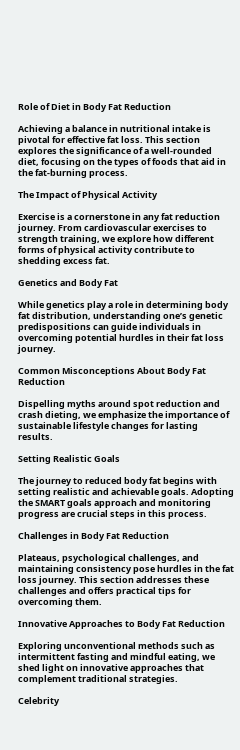Role of Diet in Body Fat Reduction

Achieving a balance in nutritional intake is pivotal for effective fat loss. This section explores the significance of a well-rounded diet, focusing on the types of foods that aid in the fat-burning process.

The Impact of Physical Activity

Exercise is a cornerstone in any fat reduction journey. From cardiovascular exercises to strength training, we explore how different forms of physical activity contribute to shedding excess fat.

Genetics and Body Fat

While genetics play a role in determining body fat distribution, understanding one’s genetic predispositions can guide individuals in overcoming potential hurdles in their fat loss journey.

Common Misconceptions About Body Fat Reduction

Dispelling myths around spot reduction and crash dieting, we emphasize the importance of sustainable lifestyle changes for lasting results.

Setting Realistic Goals

The journey to reduced body fat begins with setting realistic and achievable goals. Adopting the SMART goals approach and monitoring progress are crucial steps in this process.

Challenges in Body Fat Reduction

Plateaus, psychological challenges, and maintaining consistency pose hurdles in the fat loss journey. This section addresses these challenges and offers practical tips for overcoming them.

Innovative Approaches to Body Fat Reduction

Exploring unconventional methods such as intermittent fasting and mindful eating, we shed light on innovative approaches that complement traditional strategies.

Celebrity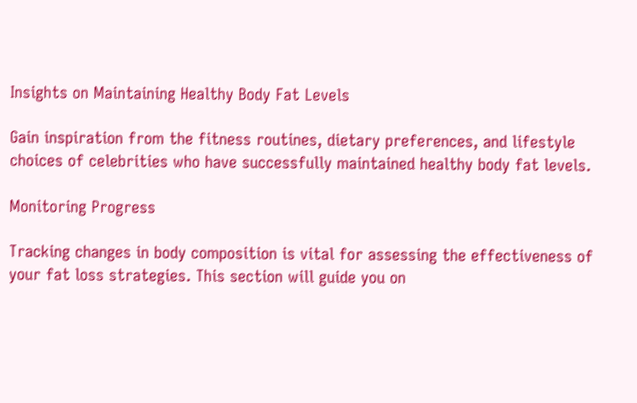Insights on Maintaining Healthy Body Fat Levels

Gain inspiration from the fitness routines, dietary preferences, and lifestyle choices of celebrities who have successfully maintained healthy body fat levels.

Monitoring Progress

Tracking changes in body composition is vital for assessing the effectiveness of your fat loss strategies. This section will guide you on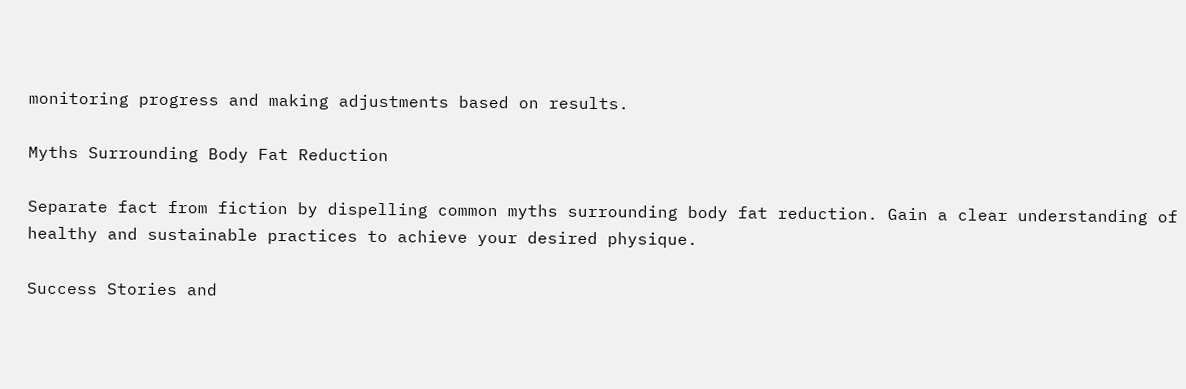monitoring progress and making adjustments based on results.

Myths Surrounding Body Fat Reduction

Separate fact from fiction by dispelling common myths surrounding body fat reduction. Gain a clear understanding of healthy and sustainable practices to achieve your desired physique.

Success Stories and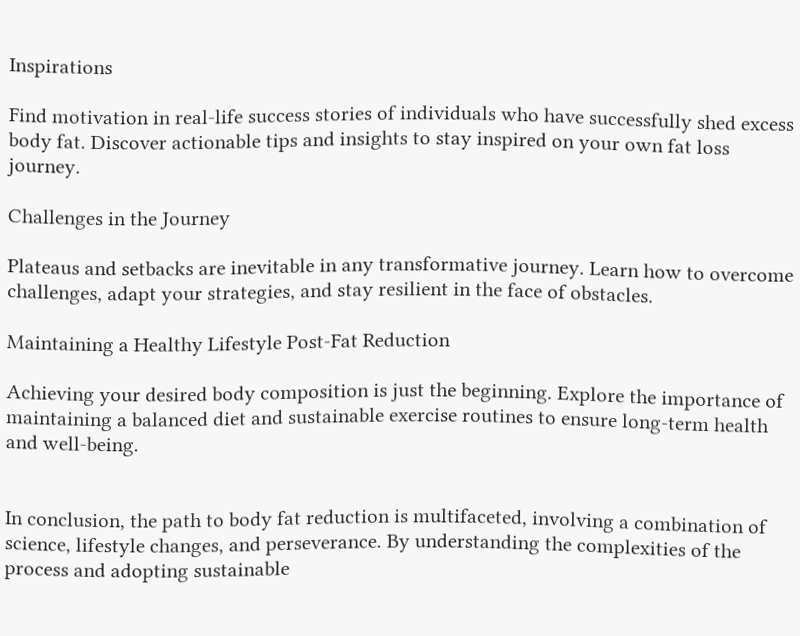Inspirations

Find motivation in real-life success stories of individuals who have successfully shed excess body fat. Discover actionable tips and insights to stay inspired on your own fat loss journey.

Challenges in the Journey

Plateaus and setbacks are inevitable in any transformative journey. Learn how to overcome challenges, adapt your strategies, and stay resilient in the face of obstacles.

Maintaining a Healthy Lifestyle Post-Fat Reduction

Achieving your desired body composition is just the beginning. Explore the importance of maintaining a balanced diet and sustainable exercise routines to ensure long-term health and well-being.


In conclusion, the path to body fat reduction is multifaceted, involving a combination of science, lifestyle changes, and perseverance. By understanding the complexities of the process and adopting sustainable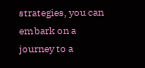strategies, you can embark on a journey to a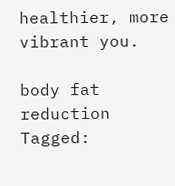healthier, more vibrant you.

body fat reduction Tagged: